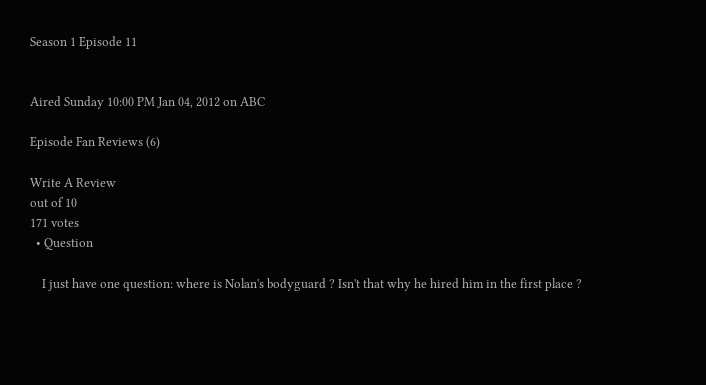Season 1 Episode 11


Aired Sunday 10:00 PM Jan 04, 2012 on ABC

Episode Fan Reviews (6)

Write A Review
out of 10
171 votes
  • Question

    I just have one question: where is Nolan's bodyguard ? Isn't that why he hired him in the first place ?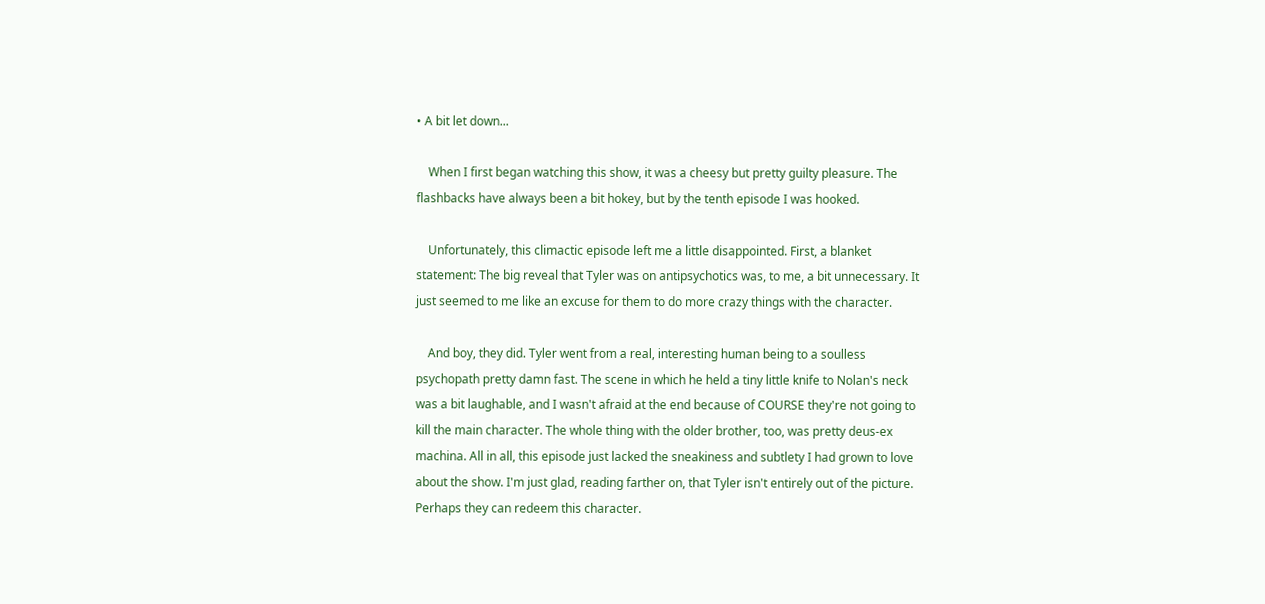• A bit let down...

    When I first began watching this show, it was a cheesy but pretty guilty pleasure. The flashbacks have always been a bit hokey, but by the tenth episode I was hooked.

    Unfortunately, this climactic episode left me a little disappointed. First, a blanket statement: The big reveal that Tyler was on antipsychotics was, to me, a bit unnecessary. It just seemed to me like an excuse for them to do more crazy things with the character.

    And boy, they did. Tyler went from a real, interesting human being to a soulless psychopath pretty damn fast. The scene in which he held a tiny little knife to Nolan's neck was a bit laughable, and I wasn't afraid at the end because of COURSE they're not going to kill the main character. The whole thing with the older brother, too, was pretty deus-ex machina. All in all, this episode just lacked the sneakiness and subtlety I had grown to love about the show. I'm just glad, reading farther on, that Tyler isn't entirely out of the picture. Perhaps they can redeem this character.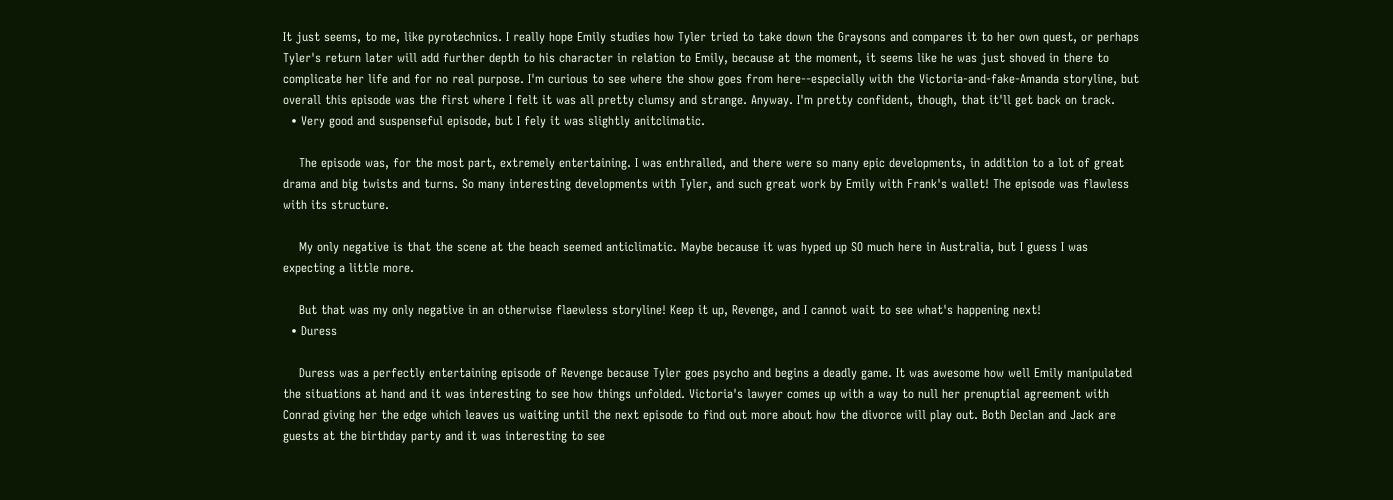It just seems, to me, like pyrotechnics. I really hope Emily studies how Tyler tried to take down the Graysons and compares it to her own quest, or perhaps Tyler's return later will add further depth to his character in relation to Emily, because at the moment, it seems like he was just shoved in there to complicate her life and for no real purpose. I'm curious to see where the show goes from here--especially with the Victoria-and-fake-Amanda storyline, but overall this episode was the first where I felt it was all pretty clumsy and strange. Anyway. I'm pretty confident, though, that it'll get back on track.
  • Very good and suspenseful episode, but I fely it was slightly anitclimatic.

    The episode was, for the most part, extremely entertaining. I was enthralled, and there were so many epic developments, in addition to a lot of great drama and big twists and turns. So many interesting developments with Tyler, and such great work by Emily with Frank's wallet! The episode was flawless with its structure.

    My only negative is that the scene at the beach seemed anticlimatic. Maybe because it was hyped up SO much here in Australia, but I guess I was expecting a little more.

    But that was my only negative in an otherwise flaewless storyline! Keep it up, Revenge, and I cannot wait to see what's happening next!
  • Duress

    Duress was a perfectly entertaining episode of Revenge because Tyler goes psycho and begins a deadly game. It was awesome how well Emily manipulated the situations at hand and it was interesting to see how things unfolded. Victoria's lawyer comes up with a way to null her prenuptial agreement with Conrad giving her the edge which leaves us waiting until the next episode to find out more about how the divorce will play out. Both Declan and Jack are guests at the birthday party and it was interesting to see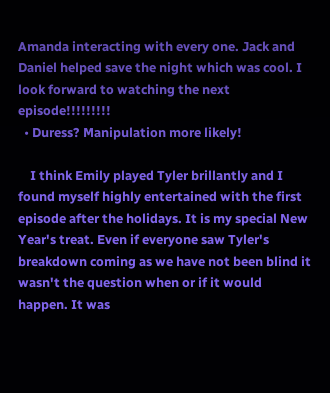Amanda interacting with every one. Jack and Daniel helped save the night which was cool. I look forward to watching the next episode!!!!!!!!!
  • Duress? Manipulation more likely!

    I think Emily played Tyler brillantly and I found myself highly entertained with the first episode after the holidays. It is my special New Year's treat. Even if everyone saw Tyler's breakdown coming as we have not been blind it wasn't the question when or if it would happen. It was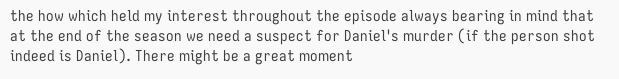the how which held my interest throughout the episode always bearing in mind that at the end of the season we need a suspect for Daniel's murder (if the person shot indeed is Daniel). There might be a great moment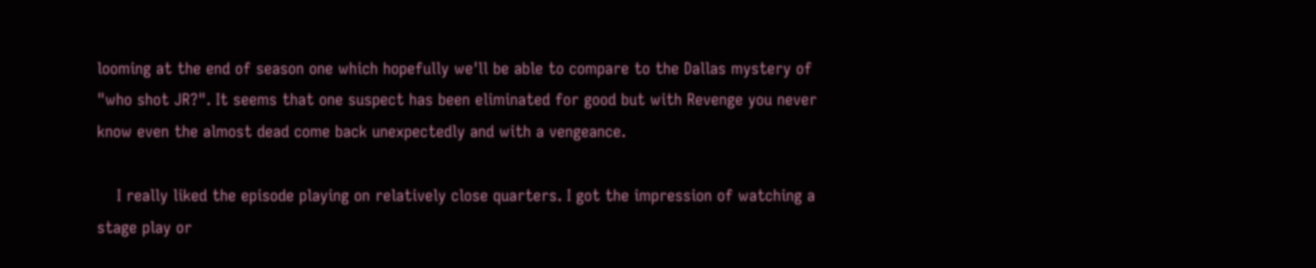looming at the end of season one which hopefully we'll be able to compare to the Dallas mystery of "who shot JR?". It seems that one suspect has been eliminated for good but with Revenge you never know even the almost dead come back unexpectedly and with a vengeance.

    I really liked the episode playing on relatively close quarters. I got the impression of watching a stage play or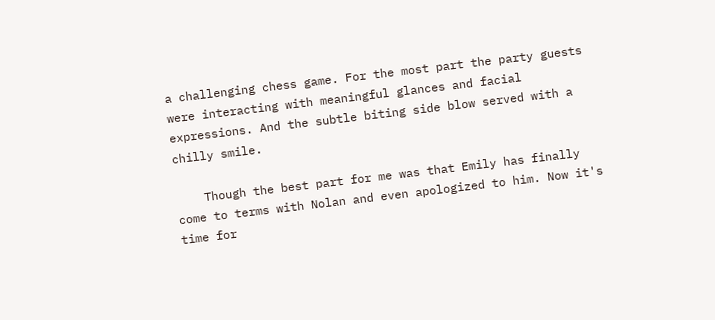a challenging chess game. For the most part the party guests were interacting with meaningful glances and facial expressions. And the subtle biting side blow served with a chilly smile.

    Though the best part for me was that Emily has finally come to terms with Nolan and even apologized to him. Now it's time for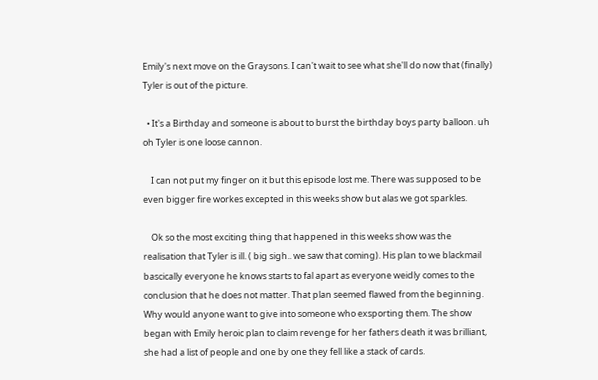Emily's next move on the Graysons. I can't wait to see what she'll do now that (finally) Tyler is out of the picture.

  • It's a Birthday and someone is about to burst the birthday boys party balloon. uh oh Tyler is one loose cannon.

    I can not put my finger on it but this episode lost me. There was supposed to be even bigger fire workes excepted in this weeks show but alas we got sparkles.

    Ok so the most exciting thing that happened in this weeks show was the realisation that Tyler is ill. ( big sigh.. we saw that coming). His plan to we blackmail bascically everyone he knows starts to fal apart as everyone weidly comes to the conclusion that he does not matter. That plan seemed flawed from the beginning. Why would anyone want to give into someone who exsporting them. The show began with Emily heroic plan to claim revenge for her fathers death it was brilliant, she had a list of people and one by one they fell like a stack of cards.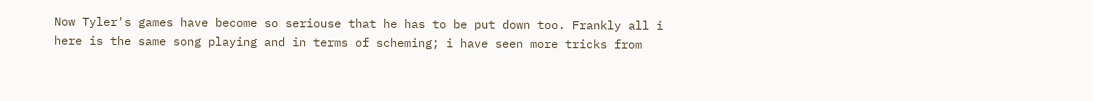Now Tyler's games have become so seriouse that he has to be put down too. Frankly all i here is the same song playing and in terms of scheming; i have seen more tricks from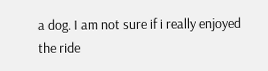a dog. I am not sure if i really enjoyed the ride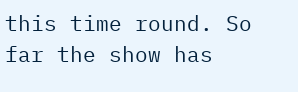this time round. So far the show has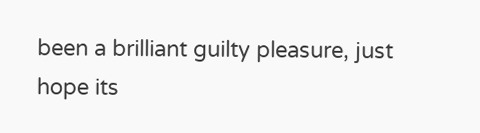been a brilliant guilty pleasure, just hope its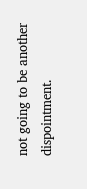not going to be another dispointment.